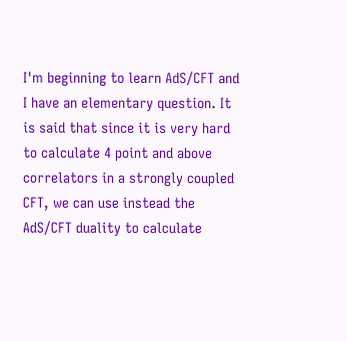I'm beginning to learn AdS/CFT and I have an elementary question. It is said that since it is very hard to calculate 4 point and above correlators in a strongly coupled CFT, we can use instead the AdS/CFT duality to calculate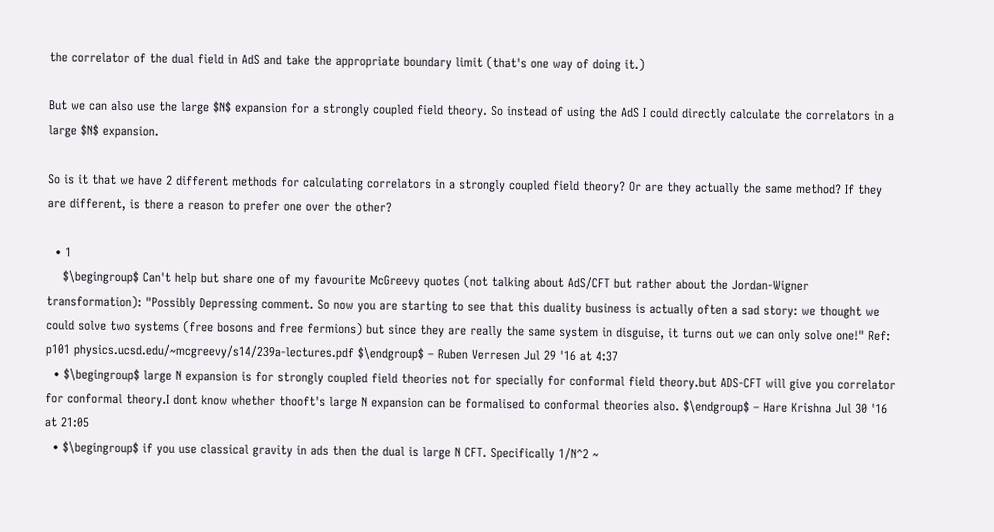the correlator of the dual field in AdS and take the appropriate boundary limit (that's one way of doing it.)

But we can also use the large $N$ expansion for a strongly coupled field theory. So instead of using the AdS I could directly calculate the correlators in a large $N$ expansion.

So is it that we have 2 different methods for calculating correlators in a strongly coupled field theory? Or are they actually the same method? If they are different, is there a reason to prefer one over the other?

  • 1
    $\begingroup$ Can't help but share one of my favourite McGreevy quotes (not talking about AdS/CFT but rather about the Jordan-Wigner transformation): "Possibly Depressing comment. So now you are starting to see that this duality business is actually often a sad story: we thought we could solve two systems (free bosons and free fermions) but since they are really the same system in disguise, it turns out we can only solve one!" Ref: p101 physics.ucsd.edu/~mcgreevy/s14/239a-lectures.pdf $\endgroup$ – Ruben Verresen Jul 29 '16 at 4:37
  • $\begingroup$ large N expansion is for strongly coupled field theories not for specially for conformal field theory.but ADS-CFT will give you correlator for conformal theory.I dont know whether thooft's large N expansion can be formalised to conformal theories also. $\endgroup$ – Hare Krishna Jul 30 '16 at 21:05
  • $\begingroup$ if you use classical gravity in ads then the dual is large N CFT. Specifically 1/N^2 ~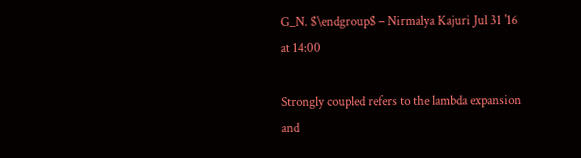G_N. $\endgroup$ – Nirmalya Kajuri Jul 31 '16 at 14:00

Strongly coupled refers to the lambda expansion and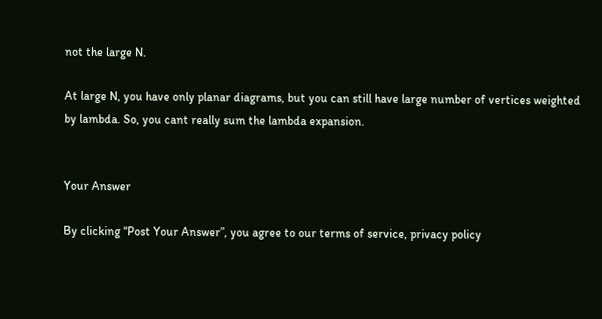not the large N.

At large N, you have only planar diagrams, but you can still have large number of vertices weighted by lambda. So, you cant really sum the lambda expansion.


Your Answer

By clicking “Post Your Answer”, you agree to our terms of service, privacy policy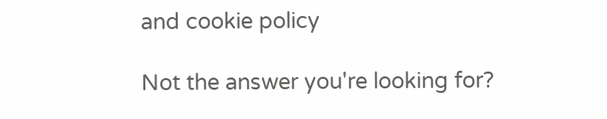and cookie policy

Not the answer you're looking for?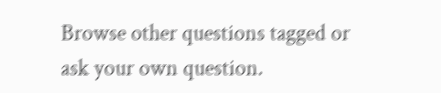Browse other questions tagged or ask your own question.